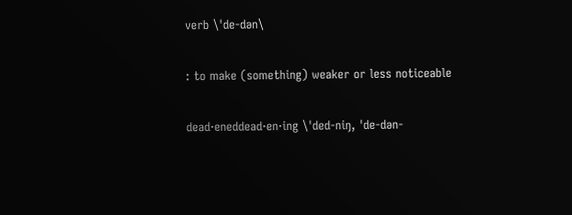verb \ˈde-dən\

: to make (something) weaker or less noticeable

dead·eneddead·en·ing \ˈded-niŋ, ˈde-dən-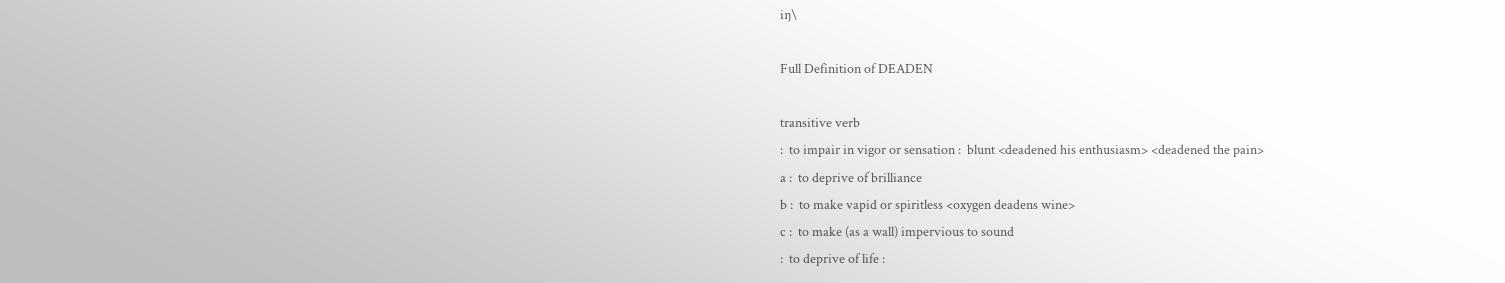iŋ\

Full Definition of DEADEN

transitive verb
:  to impair in vigor or sensation :  blunt <deadened his enthusiasm> <deadened the pain>
a :  to deprive of brilliance
b :  to make vapid or spiritless <oxygen deadens wine>
c :  to make (as a wall) impervious to sound
:  to deprive of life :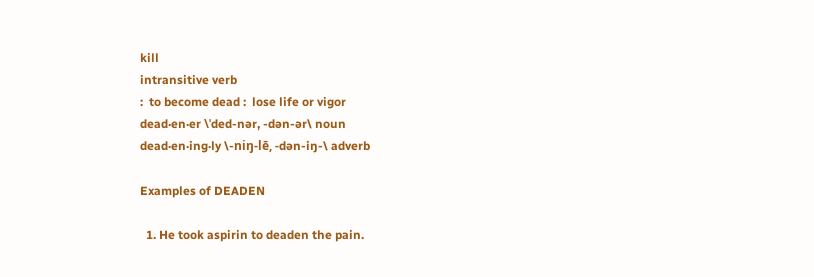kill
intransitive verb
:  to become dead :  lose life or vigor
dead·en·er \ˈded-nər, -dən-ər\ noun
dead·en·ing·ly \-niŋ-lē, -dən-iŋ-\ adverb

Examples of DEADEN

  1. He took aspirin to deaden the pain.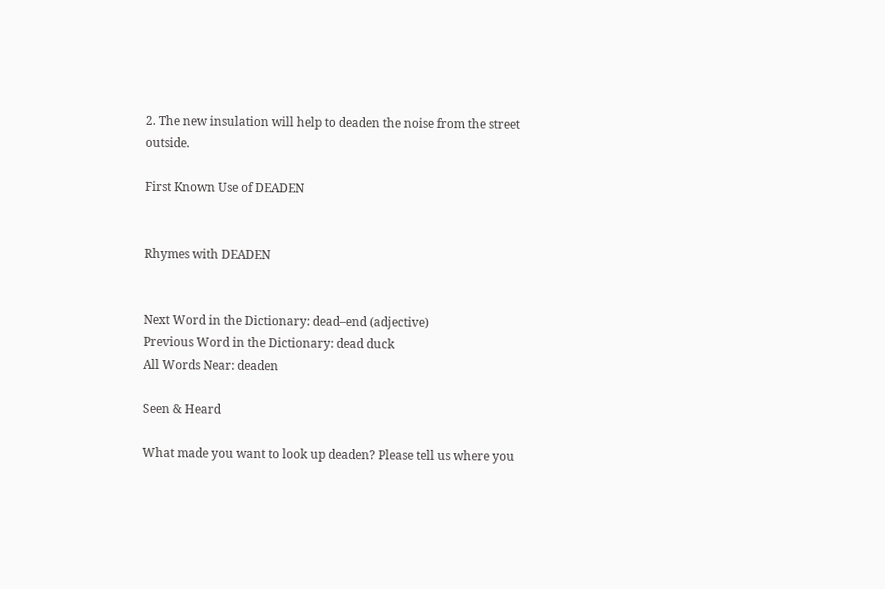2. The new insulation will help to deaden the noise from the street outside.

First Known Use of DEADEN


Rhymes with DEADEN


Next Word in the Dictionary: dead–end (adjective)
Previous Word in the Dictionary: dead duck
All Words Near: deaden

Seen & Heard

What made you want to look up deaden? Please tell us where you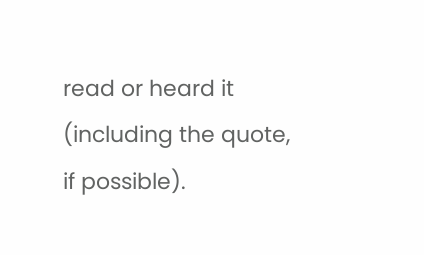read or heard it (including the quote, if possible).